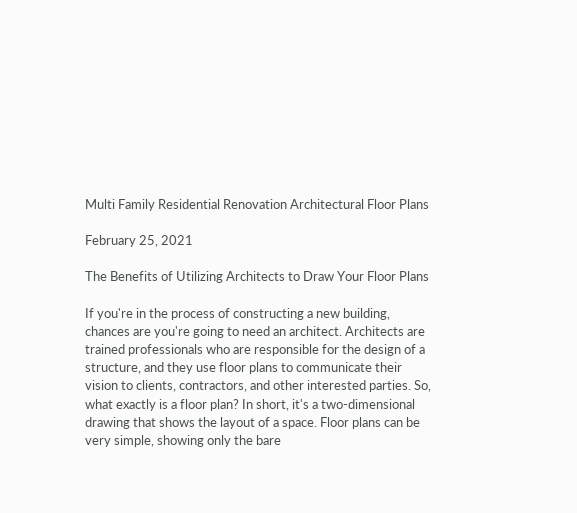Multi Family Residential Renovation Architectural Floor Plans

February 25, 2021

The Benefits of Utilizing Architects to Draw Your Floor Plans

If you're in the process of constructing a new building, chances are you're going to need an architect. Architects are trained professionals who are responsible for the design of a structure, and they use floor plans to communicate their vision to clients, contractors, and other interested parties. So, what exactly is a floor plan? In short, it's a two-dimensional drawing that shows the layout of a space. Floor plans can be very simple, showing only the bare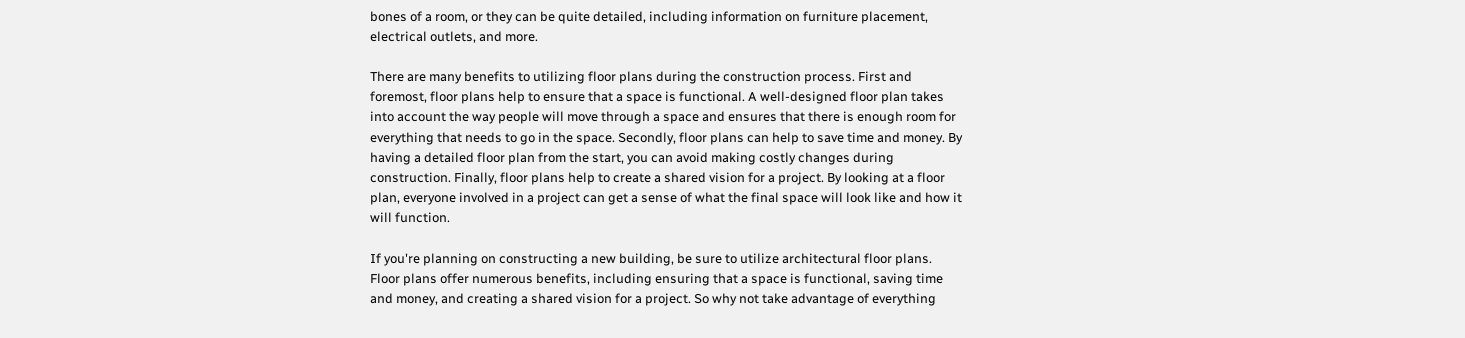bones of a room, or they can be quite detailed, including information on furniture placement, electrical outlets, and more.

There are many benefits to utilizing floor plans during the construction process. First and foremost, floor plans help to ensure that a space is functional. A well-designed floor plan takes into account the way people will move through a space and ensures that there is enough room for everything that needs to go in the space. Secondly, floor plans can help to save time and money. By having a detailed floor plan from the start, you can avoid making costly changes during construction. Finally, floor plans help to create a shared vision for a project. By looking at a floor plan, everyone involved in a project can get a sense of what the final space will look like and how it will function.

If you're planning on constructing a new building, be sure to utilize architectural floor plans. Floor plans offer numerous benefits, including ensuring that a space is functional, saving time and money, and creating a shared vision for a project. So why not take advantage of everything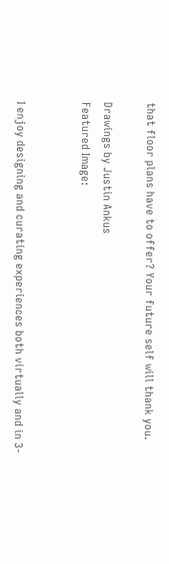that floor plans have to offer? Your future self will thank you.

Drawings by Justin Ankus
Featured Image:


I enjoy designing and curating experiences both virtually and in 3-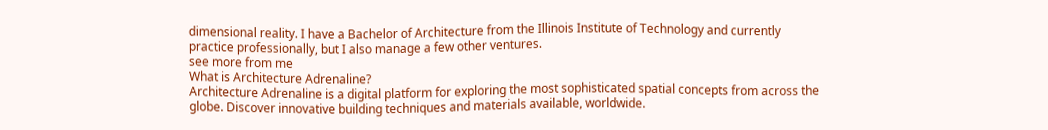dimensional reality. I have a Bachelor of Architecture from the Illinois Institute of Technology and currently practice professionally, but I also manage a few other ventures.
see more from me
What is Architecture Adrenaline?
Architecture Adrenaline is a digital platform for exploring the most sophisticated spatial concepts from across the globe. Discover innovative building techniques and materials available, worldwide.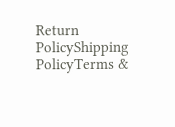Return PolicyShipping PolicyTerms &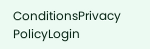ConditionsPrivacy PolicyLogin